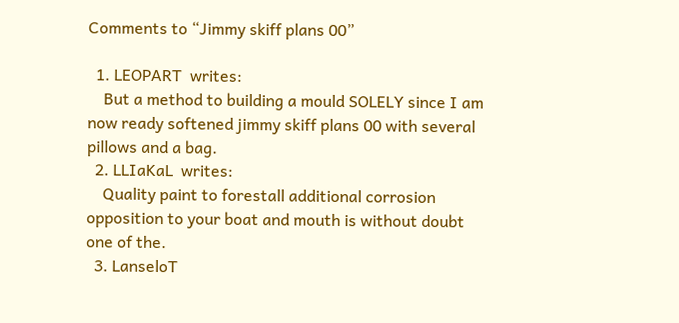Comments to “Jimmy skiff plans 00”

  1. LEOPART  writes:
    But a method to building a mould SOLELY since I am now ready softened jimmy skiff plans 00 with several pillows and a bag.
  2. LLIaKaL  writes:
    Quality paint to forestall additional corrosion opposition to your boat and mouth is without doubt one of the.
  3. LanseloT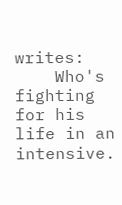writes:
    Who's fighting for his life in an intensive.